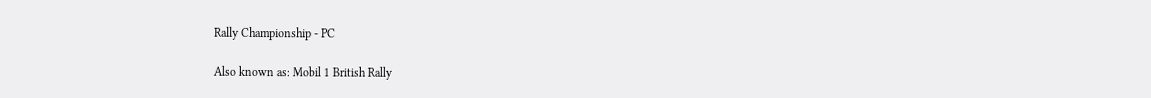Rally Championship - PC

Also known as: Mobil 1 British Rally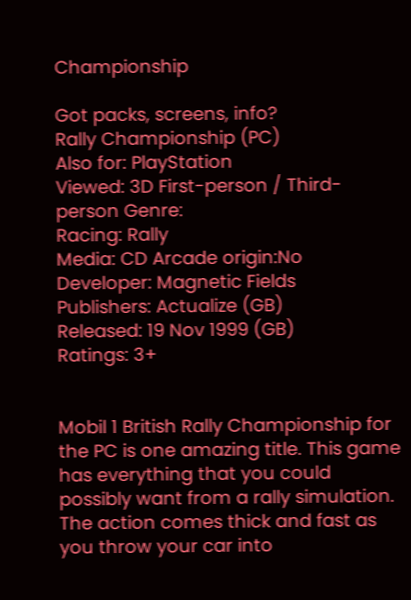Championship

Got packs, screens, info?
Rally Championship (PC)
Also for: PlayStation
Viewed: 3D First-person / Third-person Genre:
Racing: Rally
Media: CD Arcade origin:No
Developer: Magnetic Fields
Publishers: Actualize (GB)
Released: 19 Nov 1999 (GB)
Ratings: 3+


Mobil 1 British Rally Championship for the PC is one amazing title. This game has everything that you could possibly want from a rally simulation. The action comes thick and fast as you throw your car into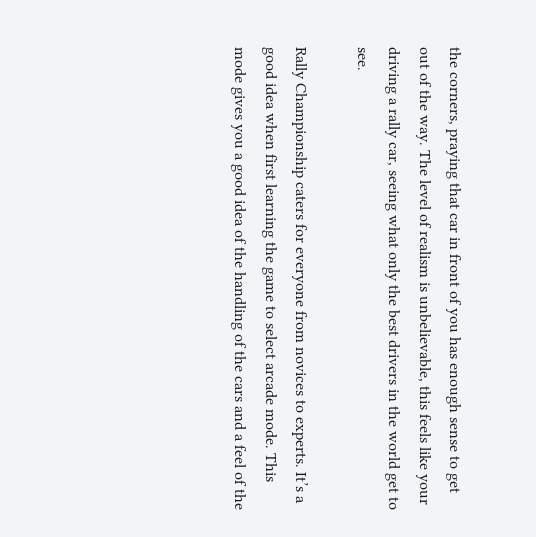the corners, praying that car in front of you has enough sense to get out of the way. The level of realism is unbelievable, this feels like your driving a rally car, seeing what only the best drivers in the world get to see.

Rally Championship caters for everyone from novices to experts. It’s a good idea when first learning the game to select arcade mode. This mode gives you a good idea of the handling of the cars and a feel of the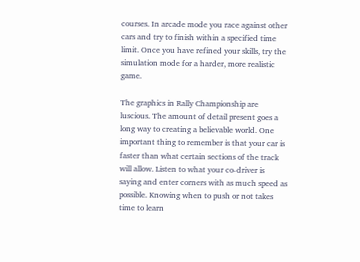courses. In arcade mode you race against other cars and try to finish within a specified time limit. Once you have refined your skills, try the simulation mode for a harder, more realistic game.

The graphics in Rally Championship are luscious. The amount of detail present goes a long way to creating a believable world. One important thing to remember is that your car is faster than what certain sections of the track will allow. Listen to what your co-driver is saying and enter corners with as much speed as possible. Knowing when to push or not takes time to learn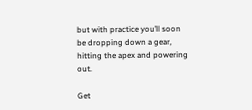but with practice you’ll soon be dropping down a gear, hitting the apex and powering out.

Get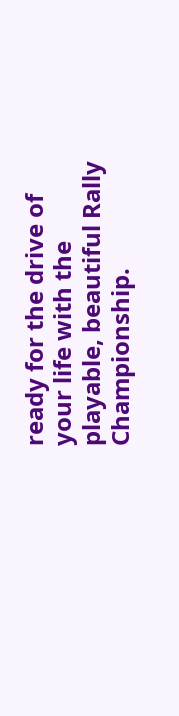ready for the drive of your life with the playable, beautiful Rally Championship.